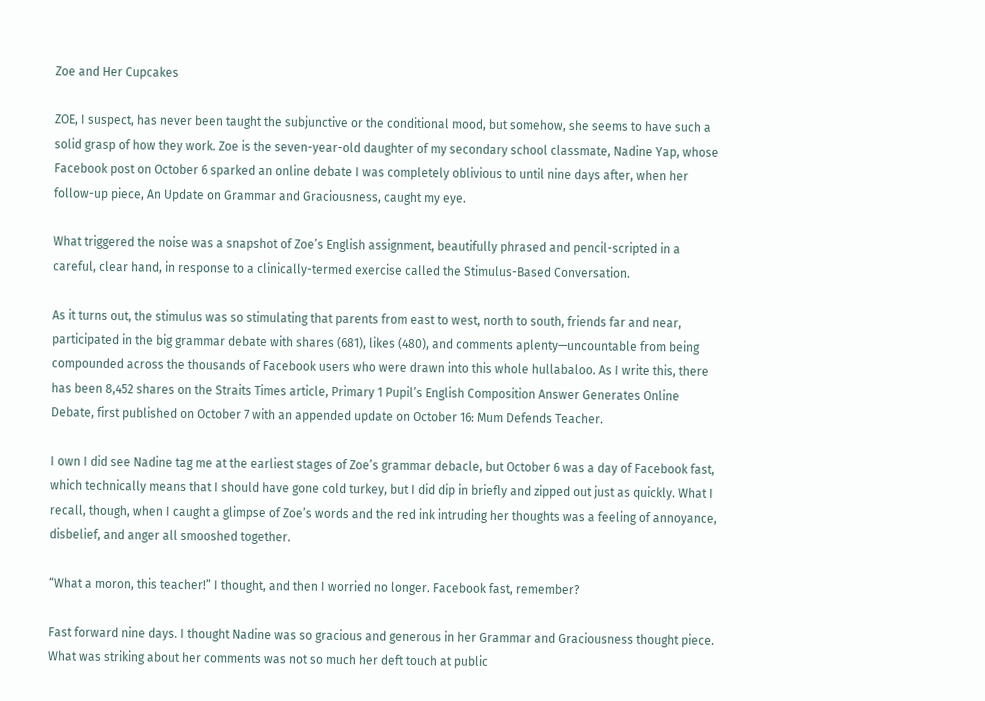Zoe and Her Cupcakes

ZOE, I suspect, has never been taught the subjunctive or the conditional mood, but somehow, she seems to have such a solid grasp of how they work. Zoe is the seven-year-old daughter of my secondary school classmate, Nadine Yap, whose Facebook post on October 6 sparked an online debate I was completely oblivious to until nine days after, when her follow-up piece, An Update on Grammar and Graciousness, caught my eye.

What triggered the noise was a snapshot of Zoe’s English assignment, beautifully phrased and pencil-scripted in a careful, clear hand, in response to a clinically-termed exercise called the Stimulus-Based Conversation.

As it turns out, the stimulus was so stimulating that parents from east to west, north to south, friends far and near, participated in the big grammar debate with shares (681), likes (480), and comments aplenty—uncountable from being compounded across the thousands of Facebook users who were drawn into this whole hullabaloo. As I write this, there has been 8,452 shares on the Straits Times article, Primary 1 Pupil’s English Composition Answer Generates Online Debate, first published on October 7 with an appended update on October 16: Mum Defends Teacher.

I own I did see Nadine tag me at the earliest stages of Zoe’s grammar debacle, but October 6 was a day of Facebook fast, which technically means that I should have gone cold turkey, but I did dip in briefly and zipped out just as quickly. What I recall, though, when I caught a glimpse of Zoe’s words and the red ink intruding her thoughts was a feeling of annoyance, disbelief, and anger all smooshed together.

“What a moron, this teacher!” I thought, and then I worried no longer. Facebook fast, remember?

Fast forward nine days. I thought Nadine was so gracious and generous in her Grammar and Graciousness thought piece. What was striking about her comments was not so much her deft touch at public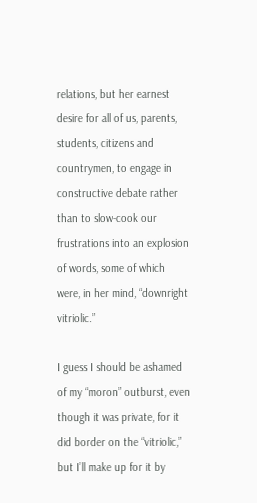relations, but her earnest desire for all of us, parents, students, citizens and countrymen, to engage in constructive debate rather than to slow-cook our frustrations into an explosion of words, some of which were, in her mind, “downright vitriolic.”

I guess I should be ashamed of my “moron” outburst, even though it was private, for it did border on the “vitriolic,” but I’ll make up for it by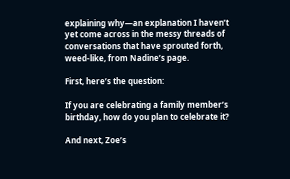explaining why—an explanation I haven’t yet come across in the messy threads of conversations that have sprouted forth, weed-like, from Nadine’s page.

First, here’s the question:

If you are celebrating a family member’s birthday, how do you plan to celebrate it?

And next, Zoe’s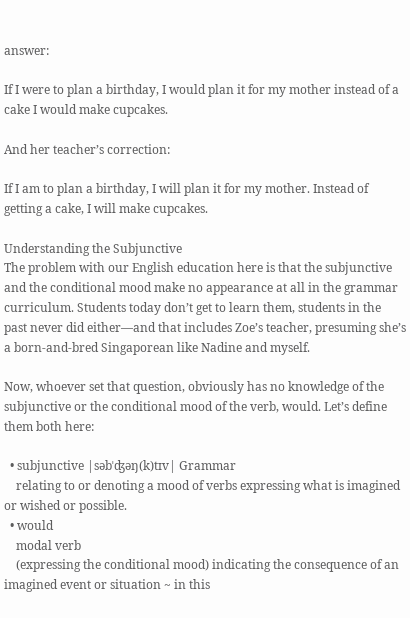answer:

If I were to plan a birthday, I would plan it for my mother instead of a cake I would make cupcakes.

And her teacher’s correction:

If I am to plan a birthday, I will plan it for my mother. Instead of getting a cake, I will make cupcakes.

Understanding the Subjunctive
The problem with our English education here is that the subjunctive and the conditional mood make no appearance at all in the grammar curriculum. Students today don’t get to learn them, students in the past never did either—and that includes Zoe’s teacher, presuming she’s a born-and-bred Singaporean like Nadine and myself.

Now, whoever set that question, obviously has no knowledge of the subjunctive or the conditional mood of the verb, would. Let’s define them both here:

  • subjunctive |səbˈʤəŋ(k)tɪv| Grammar
    relating to or denoting a mood of verbs expressing what is imagined or wished or possible.
  • would
    modal verb
    (expressing the conditional mood) indicating the consequence of an imagined event or situation ~ in this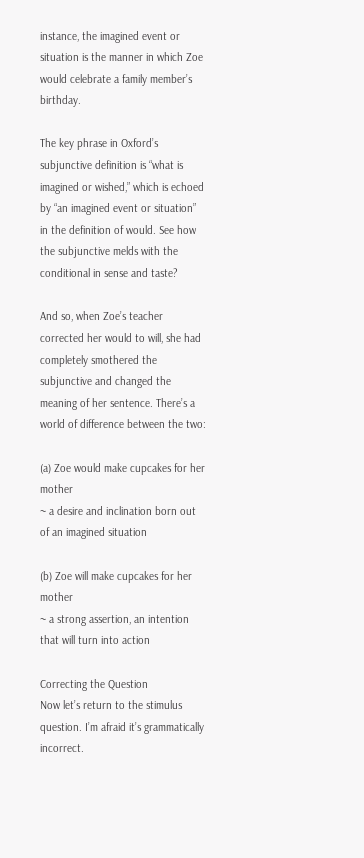instance, the imagined event or situation is the manner in which Zoe would celebrate a family member’s birthday.

The key phrase in Oxford’s subjunctive definition is “what is imagined or wished,” which is echoed by “an imagined event or situation” in the definition of would. See how the subjunctive melds with the conditional in sense and taste?

And so, when Zoe’s teacher corrected her would to will, she had completely smothered the subjunctive and changed the meaning of her sentence. There’s a world of difference between the two:

(a) Zoe would make cupcakes for her mother
~ a desire and inclination born out of an imagined situation

(b) Zoe will make cupcakes for her mother
~ a strong assertion, an intention that will turn into action

Correcting the Question
Now let’s return to the stimulus question. I’m afraid it’s grammatically incorrect.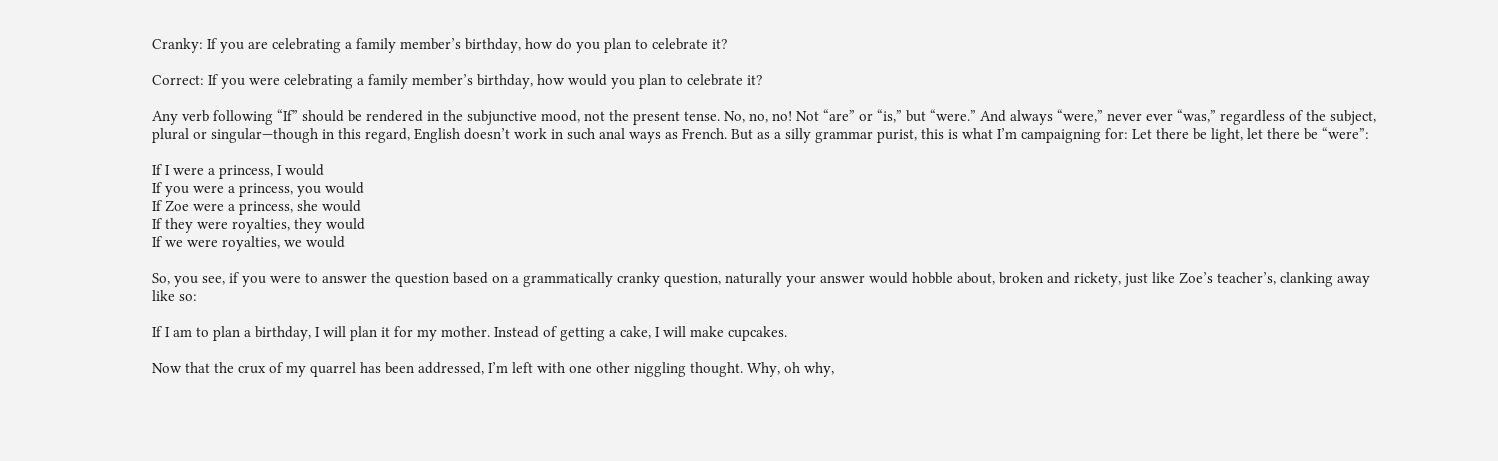Cranky: If you are celebrating a family member’s birthday, how do you plan to celebrate it?

Correct: If you were celebrating a family member’s birthday, how would you plan to celebrate it?

Any verb following “If” should be rendered in the subjunctive mood, not the present tense. No, no, no! Not “are” or “is,” but “were.” And always “were,” never ever “was,” regardless of the subject, plural or singular—though in this regard, English doesn’t work in such anal ways as French. But as a silly grammar purist, this is what I’m campaigning for: Let there be light, let there be “were”:

If I were a princess, I would
If you were a princess, you would
If Zoe were a princess, she would
If they were royalties, they would
If we were royalties, we would

So, you see, if you were to answer the question based on a grammatically cranky question, naturally your answer would hobble about, broken and rickety, just like Zoe’s teacher’s, clanking away like so:

If I am to plan a birthday, I will plan it for my mother. Instead of getting a cake, I will make cupcakes.

Now that the crux of my quarrel has been addressed, I’m left with one other niggling thought. Why, oh why,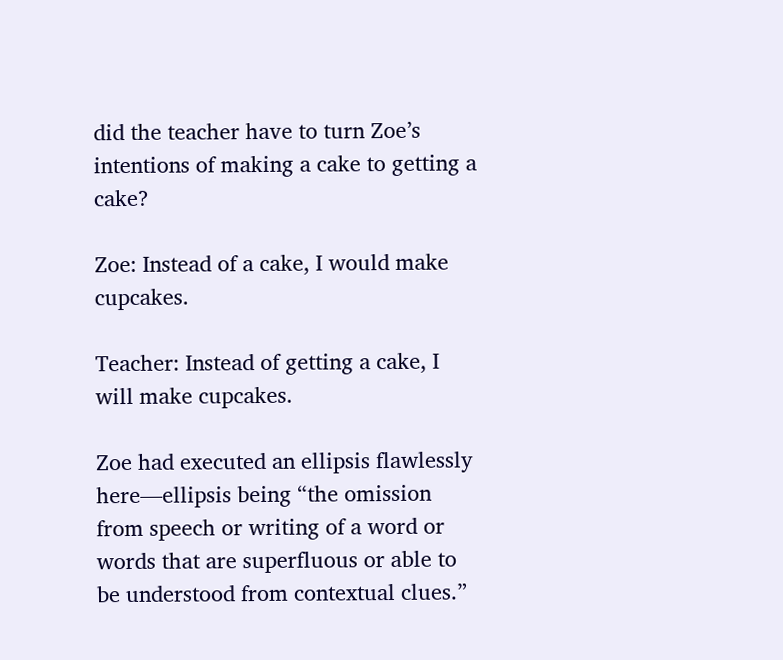did the teacher have to turn Zoe’s intentions of making a cake to getting a cake?

Zoe: Instead of a cake, I would make cupcakes.

Teacher: Instead of getting a cake, I will make cupcakes.

Zoe had executed an ellipsis flawlessly here—ellipsis being “the omission from speech or writing of a word or words that are superfluous or able to be understood from contextual clues.”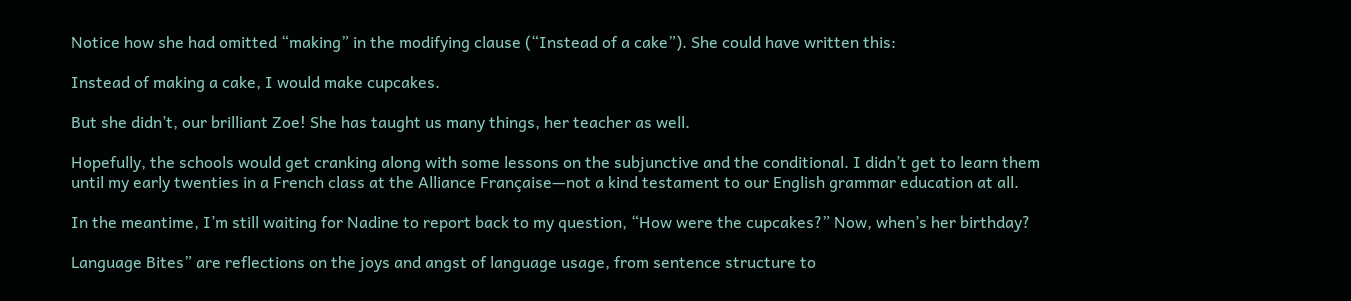Notice how she had omitted “making” in the modifying clause (“Instead of a cake”). She could have written this:

Instead of making a cake, I would make cupcakes.

But she didn’t, our brilliant Zoe! She has taught us many things, her teacher as well.

Hopefully, the schools would get cranking along with some lessons on the subjunctive and the conditional. I didn’t get to learn them until my early twenties in a French class at the Alliance Française—not a kind testament to our English grammar education at all.

In the meantime, I’m still waiting for Nadine to report back to my question, “How were the cupcakes?” Now, when’s her birthday?

Language Bites” are reflections on the joys and angst of language usage, from sentence structure to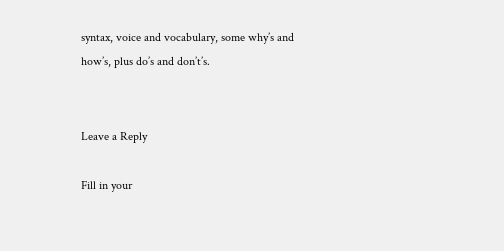syntax, voice and vocabulary, some why’s and how’s, plus do’s and don’t’s.


Leave a Reply

Fill in your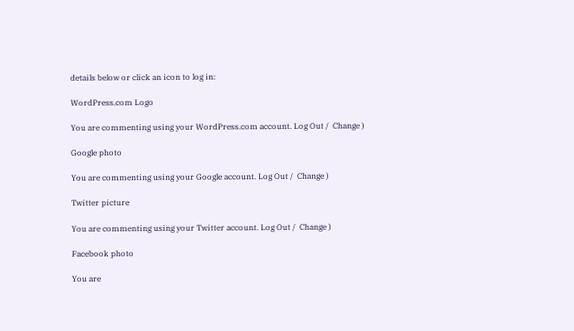details below or click an icon to log in:

WordPress.com Logo

You are commenting using your WordPress.com account. Log Out /  Change )

Google photo

You are commenting using your Google account. Log Out /  Change )

Twitter picture

You are commenting using your Twitter account. Log Out /  Change )

Facebook photo

You are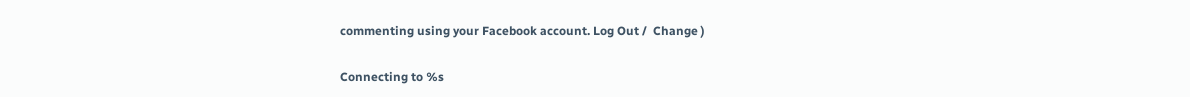commenting using your Facebook account. Log Out /  Change )

Connecting to %s